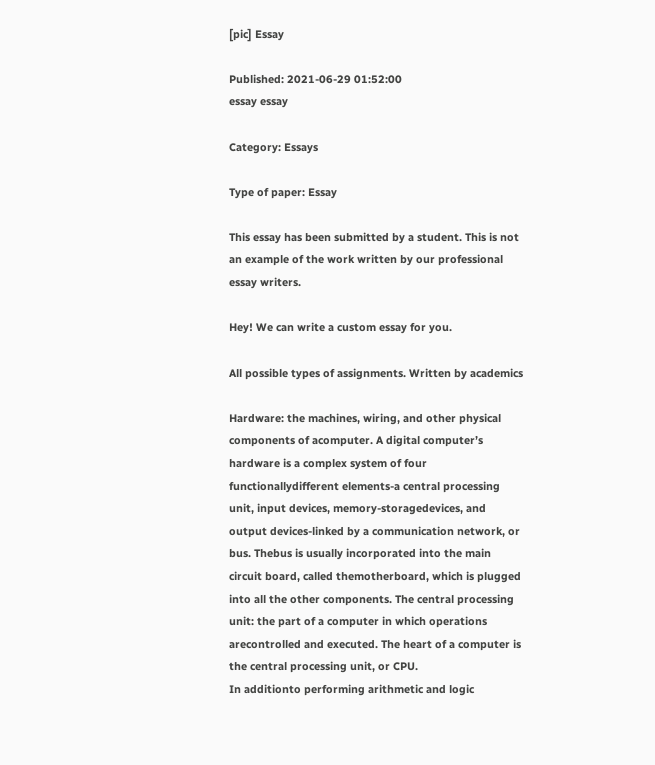[pic] Essay

Published: 2021-06-29 01:52:00
essay essay

Category: Essays

Type of paper: Essay

This essay has been submitted by a student. This is not an example of the work written by our professional essay writers.

Hey! We can write a custom essay for you.

All possible types of assignments. Written by academics

Hardware: the machines, wiring, and other physical components of acomputer. A digital computer’s hardware is a complex system of four functionallydifferent elements-a central processing unit, input devices, memory-storagedevices, and output devices-linked by a communication network, or bus. Thebus is usually incorporated into the main circuit board, called themotherboard, which is plugged into all the other components. The central processing unit: the part of a computer in which operations arecontrolled and executed. The heart of a computer is the central processing unit, or CPU.
In additionto performing arithmetic and logic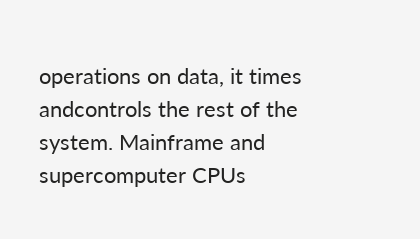operations on data, it times andcontrols the rest of the system. Mainframe and supercomputer CPUs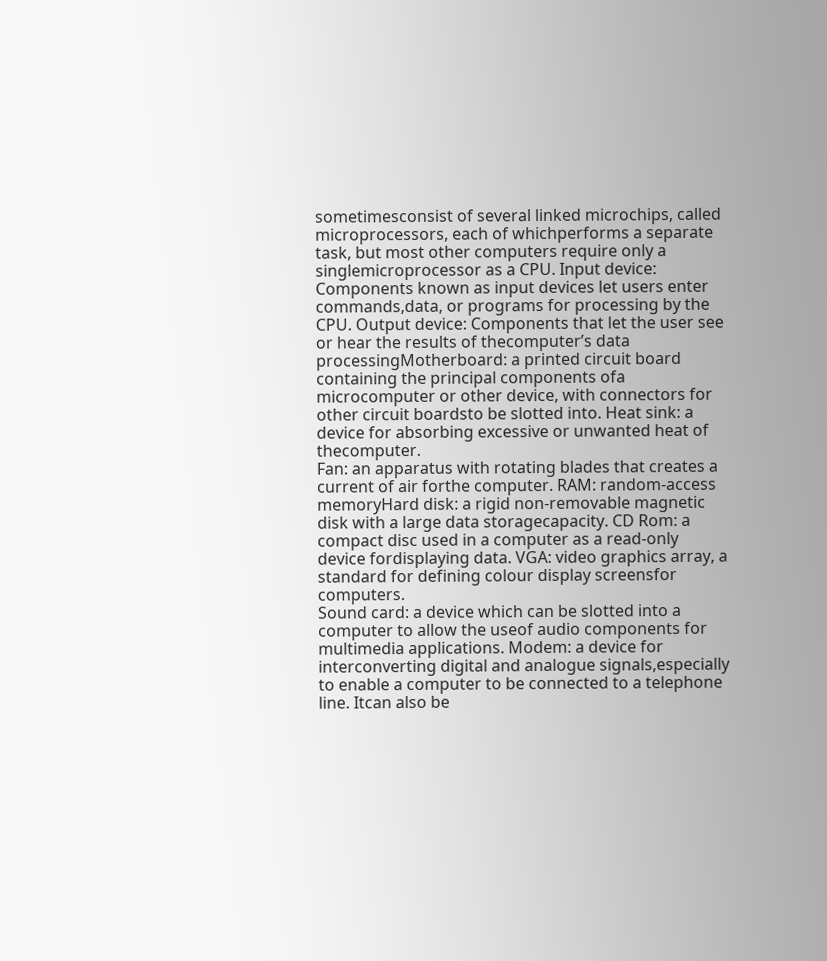sometimesconsist of several linked microchips, called microprocessors, each of whichperforms a separate task, but most other computers require only a singlemicroprocessor as a CPU. Input device: Components known as input devices let users enter commands,data, or programs for processing by the CPU. Output device: Components that let the user see or hear the results of thecomputer’s data processingMotherboard: a printed circuit board containing the principal components ofa microcomputer or other device, with connectors for other circuit boardsto be slotted into. Heat sink: a device for absorbing excessive or unwanted heat of thecomputer.
Fan: an apparatus with rotating blades that creates a current of air forthe computer. RAM: random-access memoryHard disk: a rigid non-removable magnetic disk with a large data storagecapacity. CD Rom: a compact disc used in a computer as a read-only device fordisplaying data. VGA: video graphics array, a standard for defining colour display screensfor computers.
Sound card: a device which can be slotted into a computer to allow the useof audio components for multimedia applications. Modem: a device for interconverting digital and analogue signals,especially to enable a computer to be connected to a telephone line. Itcan also be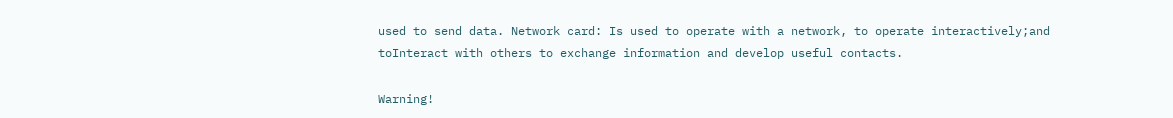used to send data. Network card: Is used to operate with a network, to operate interactively;and toInteract with others to exchange information and develop useful contacts.

Warning!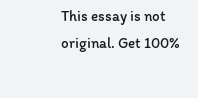This essay is not original. Get 100%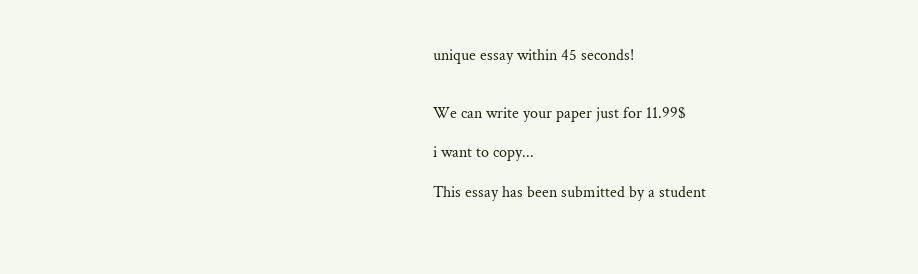unique essay within 45 seconds!


We can write your paper just for 11.99$

i want to copy...

This essay has been submitted by a student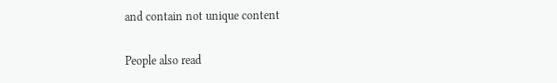and contain not unique content

People also read